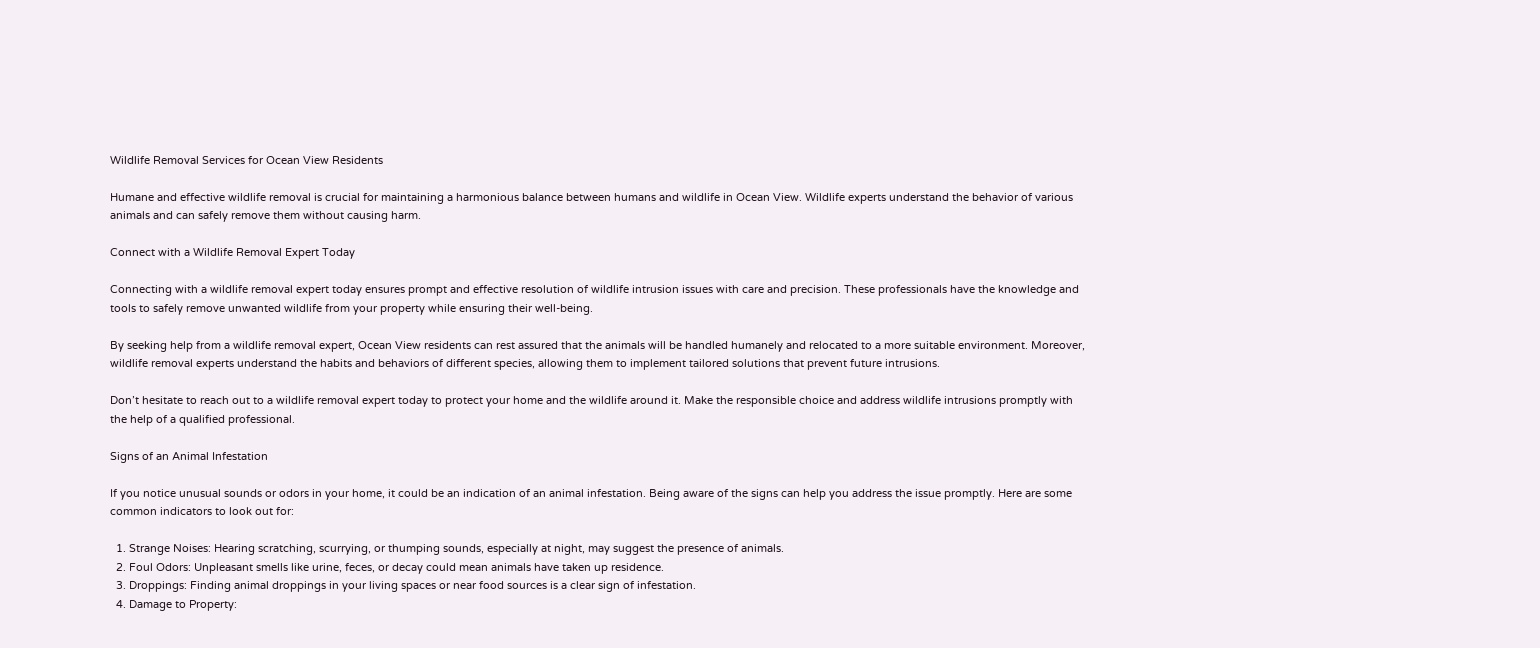Wildlife Removal Services for Ocean View Residents

Humane and effective wildlife removal is crucial for maintaining a harmonious balance between humans and wildlife in Ocean View. Wildlife experts understand the behavior of various animals and can safely remove them without causing harm.

Connect with a Wildlife Removal Expert Today

Connecting with a wildlife removal expert today ensures prompt and effective resolution of wildlife intrusion issues with care and precision. These professionals have the knowledge and tools to safely remove unwanted wildlife from your property while ensuring their well-being.

By seeking help from a wildlife removal expert, Ocean View residents can rest assured that the animals will be handled humanely and relocated to a more suitable environment. Moreover, wildlife removal experts understand the habits and behaviors of different species, allowing them to implement tailored solutions that prevent future intrusions.

Don’t hesitate to reach out to a wildlife removal expert today to protect your home and the wildlife around it. Make the responsible choice and address wildlife intrusions promptly with the help of a qualified professional.

Signs of an Animal Infestation

If you notice unusual sounds or odors in your home, it could be an indication of an animal infestation. Being aware of the signs can help you address the issue promptly. Here are some common indicators to look out for:

  1. Strange Noises: Hearing scratching, scurrying, or thumping sounds, especially at night, may suggest the presence of animals.
  2. Foul Odors: Unpleasant smells like urine, feces, or decay could mean animals have taken up residence.
  3. Droppings: Finding animal droppings in your living spaces or near food sources is a clear sign of infestation.
  4. Damage to Property: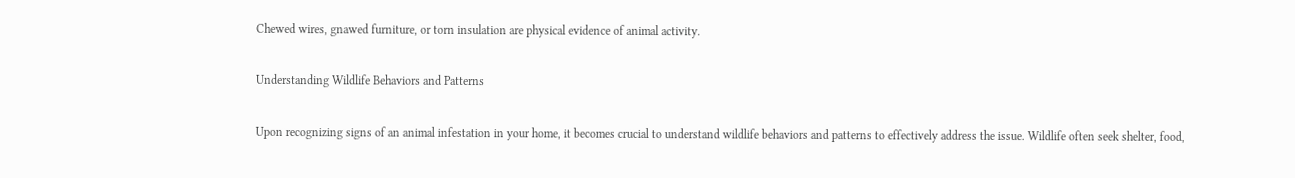Chewed wires, gnawed furniture, or torn insulation are physical evidence of animal activity.

Understanding Wildlife Behaviors and Patterns

Upon recognizing signs of an animal infestation in your home, it becomes crucial to understand wildlife behaviors and patterns to effectively address the issue. Wildlife often seek shelter, food,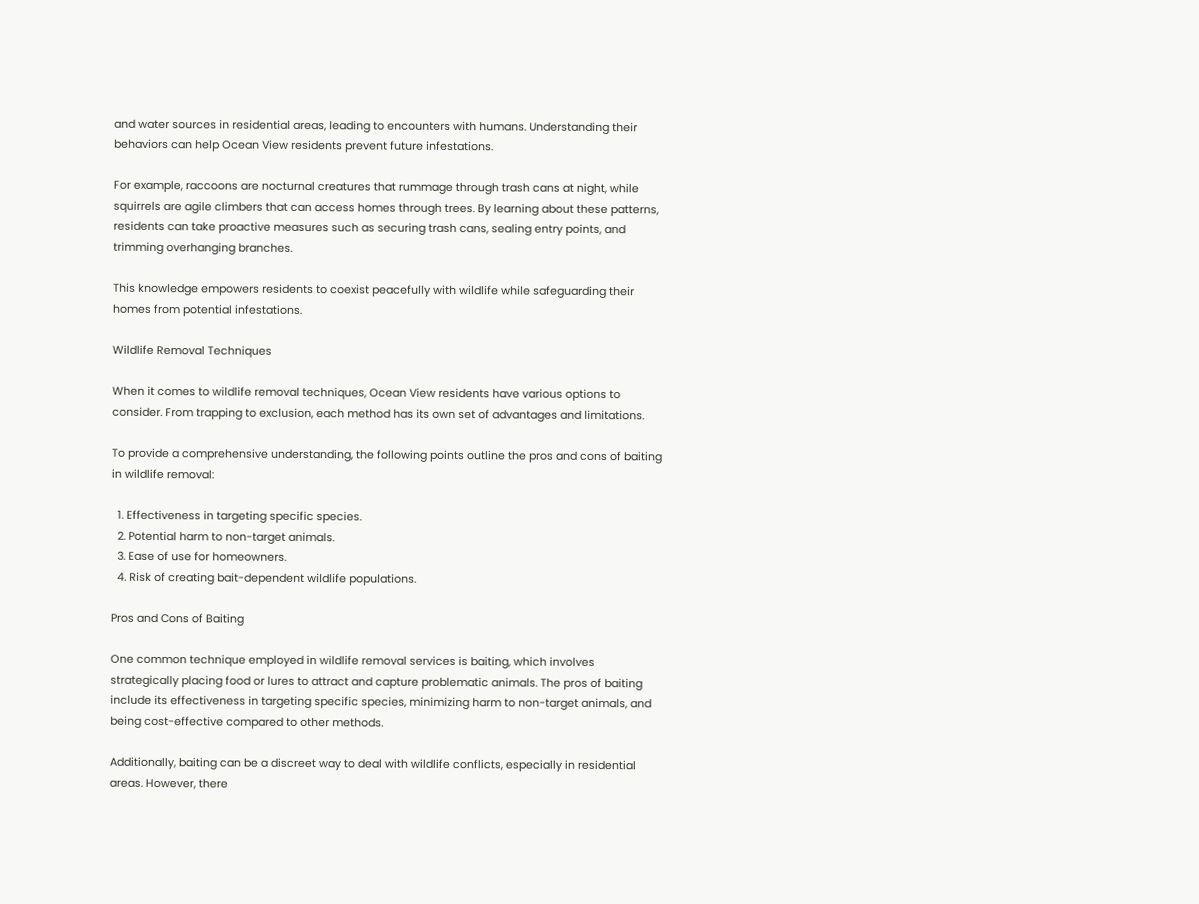and water sources in residential areas, leading to encounters with humans. Understanding their behaviors can help Ocean View residents prevent future infestations.

For example, raccoons are nocturnal creatures that rummage through trash cans at night, while squirrels are agile climbers that can access homes through trees. By learning about these patterns, residents can take proactive measures such as securing trash cans, sealing entry points, and trimming overhanging branches.

This knowledge empowers residents to coexist peacefully with wildlife while safeguarding their homes from potential infestations.

Wildlife Removal Techniques

When it comes to wildlife removal techniques, Ocean View residents have various options to consider. From trapping to exclusion, each method has its own set of advantages and limitations.

To provide a comprehensive understanding, the following points outline the pros and cons of baiting in wildlife removal:

  1. Effectiveness in targeting specific species.
  2. Potential harm to non-target animals.
  3. Ease of use for homeowners.
  4. Risk of creating bait-dependent wildlife populations.

Pros and Cons of Baiting

One common technique employed in wildlife removal services is baiting, which involves strategically placing food or lures to attract and capture problematic animals. The pros of baiting include its effectiveness in targeting specific species, minimizing harm to non-target animals, and being cost-effective compared to other methods.

Additionally, baiting can be a discreet way to deal with wildlife conflicts, especially in residential areas. However, there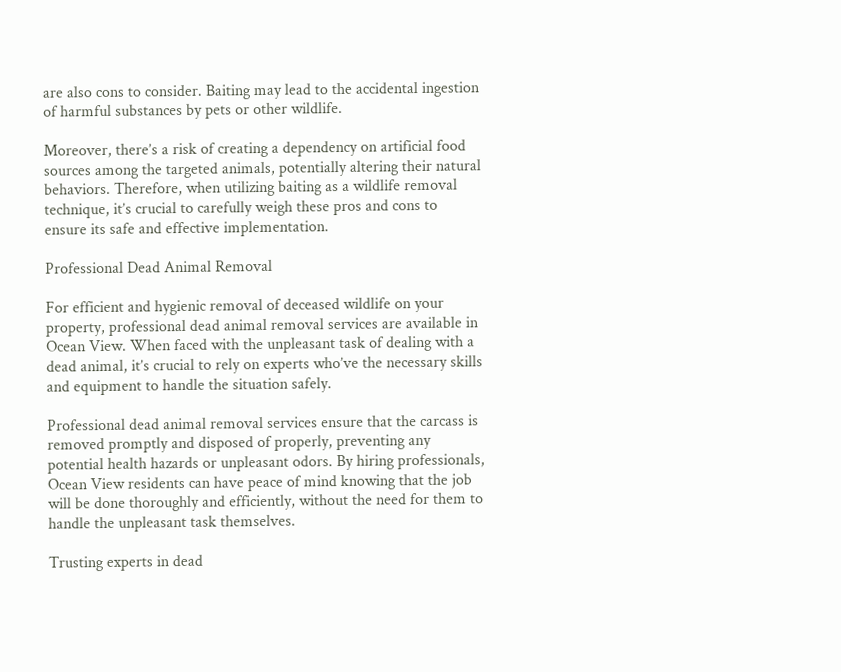are also cons to consider. Baiting may lead to the accidental ingestion of harmful substances by pets or other wildlife.

Moreover, there’s a risk of creating a dependency on artificial food sources among the targeted animals, potentially altering their natural behaviors. Therefore, when utilizing baiting as a wildlife removal technique, it’s crucial to carefully weigh these pros and cons to ensure its safe and effective implementation.

Professional Dead Animal Removal

For efficient and hygienic removal of deceased wildlife on your property, professional dead animal removal services are available in Ocean View. When faced with the unpleasant task of dealing with a dead animal, it’s crucial to rely on experts who’ve the necessary skills and equipment to handle the situation safely.

Professional dead animal removal services ensure that the carcass is removed promptly and disposed of properly, preventing any potential health hazards or unpleasant odors. By hiring professionals, Ocean View residents can have peace of mind knowing that the job will be done thoroughly and efficiently, without the need for them to handle the unpleasant task themselves.

Trusting experts in dead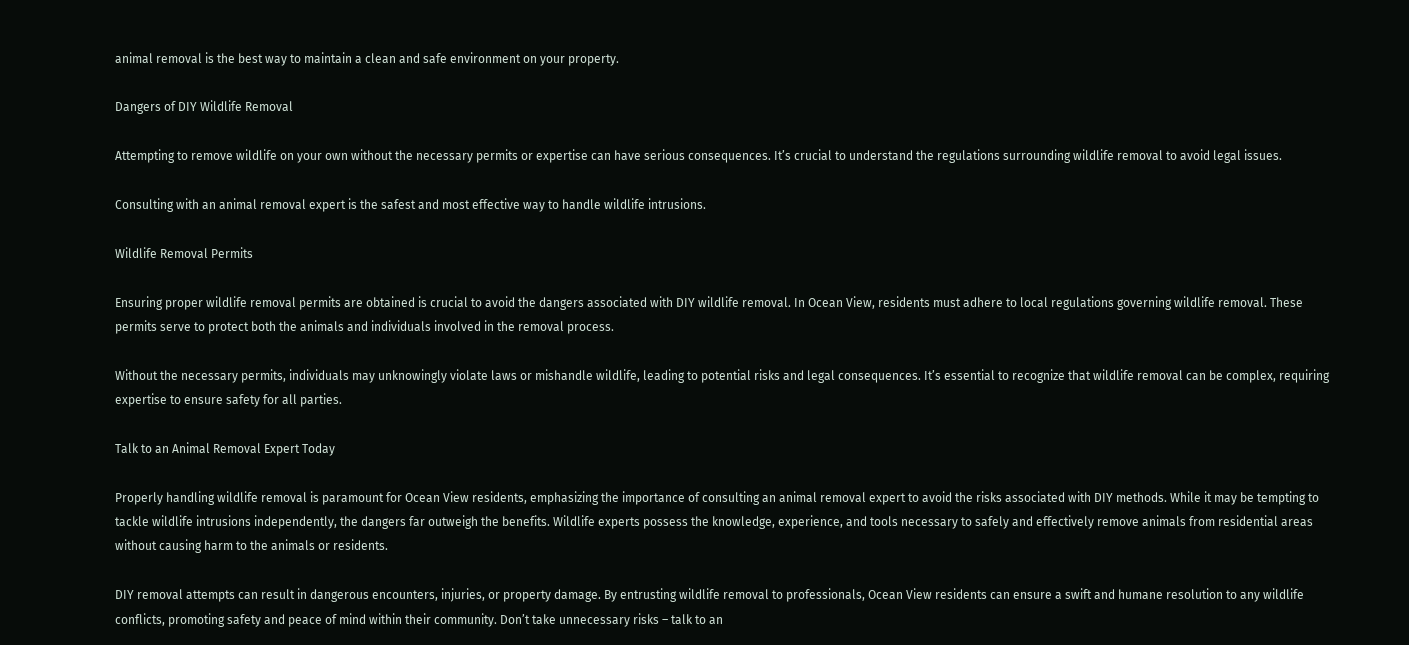animal removal is the best way to maintain a clean and safe environment on your property.

Dangers of DIY Wildlife Removal

Attempting to remove wildlife on your own without the necessary permits or expertise can have serious consequences. It’s crucial to understand the regulations surrounding wildlife removal to avoid legal issues.

Consulting with an animal removal expert is the safest and most effective way to handle wildlife intrusions.

Wildlife Removal Permits

Ensuring proper wildlife removal permits are obtained is crucial to avoid the dangers associated with DIY wildlife removal. In Ocean View, residents must adhere to local regulations governing wildlife removal. These permits serve to protect both the animals and individuals involved in the removal process.

Without the necessary permits, individuals may unknowingly violate laws or mishandle wildlife, leading to potential risks and legal consequences. It’s essential to recognize that wildlife removal can be complex, requiring expertise to ensure safety for all parties.

Talk to an Animal Removal Expert Today

Properly handling wildlife removal is paramount for Ocean View residents, emphasizing the importance of consulting an animal removal expert to avoid the risks associated with DIY methods. While it may be tempting to tackle wildlife intrusions independently, the dangers far outweigh the benefits. Wildlife experts possess the knowledge, experience, and tools necessary to safely and effectively remove animals from residential areas without causing harm to the animals or residents.

DIY removal attempts can result in dangerous encounters, injuries, or property damage. By entrusting wildlife removal to professionals, Ocean View residents can ensure a swift and humane resolution to any wildlife conflicts, promoting safety and peace of mind within their community. Don’t take unnecessary risks – talk to an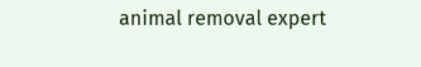animal removal expert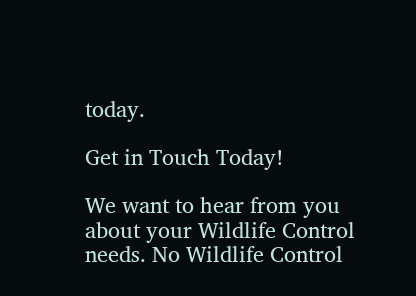today.

Get in Touch Today!

We want to hear from you about your Wildlife Control needs. No Wildlife Control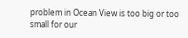problem in Ocean View is too big or too small for our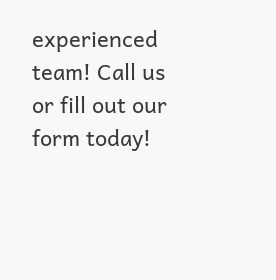experienced team! Call us or fill out our form today!